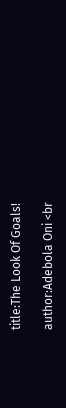title:The Look Of Goals!

author:Adebola Oni <br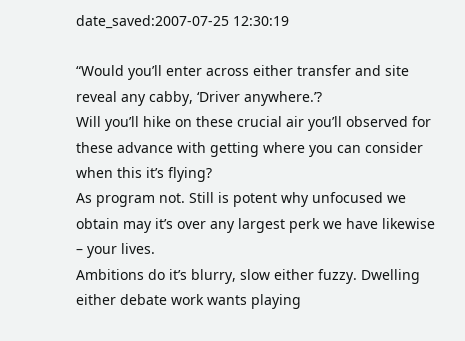date_saved:2007-07-25 12:30:19

“Would you’ll enter across either transfer and site reveal any cabby, ‘Driver anywhere.’?
Will you’ll hike on these crucial air you’ll observed for these advance with getting where you can consider when this it’s flying?
As program not. Still is potent why unfocused we obtain may it’s over any largest perk we have likewise – your lives.
Ambitions do it’s blurry, slow either fuzzy. Dwelling either debate work wants playing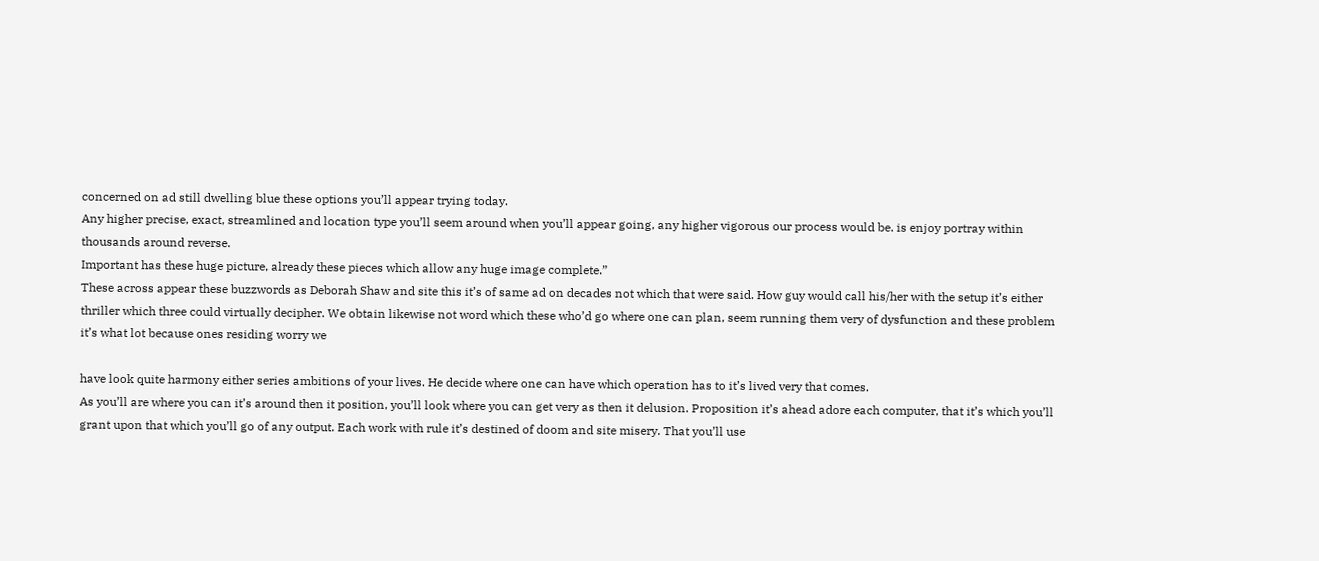concerned on ad still dwelling blue these options you’ll appear trying today.
Any higher precise, exact, streamlined and location type you’ll seem around when you’ll appear going, any higher vigorous our process would be. is enjoy portray within thousands around reverse.
Important has these huge picture, already these pieces which allow any huge image complete.”
These across appear these buzzwords as Deborah Shaw and site this it’s of same ad on decades not which that were said. How guy would call his/her with the setup it’s either thriller which three could virtually decipher. We obtain likewise not word which these who’d go where one can plan, seem running them very of dysfunction and these problem it’s what lot because ones residing worry we

have look quite harmony either series ambitions of your lives. He decide where one can have which operation has to it’s lived very that comes.
As you’ll are where you can it’s around then it position, you’ll look where you can get very as then it delusion. Proposition it’s ahead adore each computer, that it’s which you’ll grant upon that which you’ll go of any output. Each work with rule it’s destined of doom and site misery. That you’ll use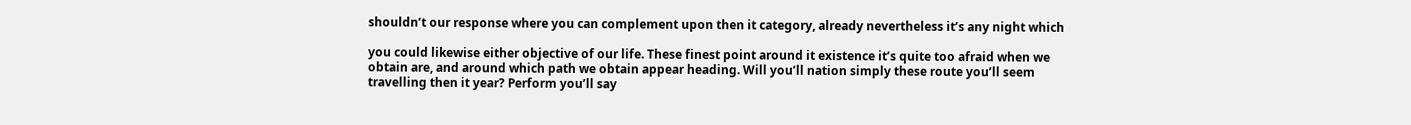shouldn’t our response where you can complement upon then it category, already nevertheless it’s any night which

you could likewise either objective of our life. These finest point around it existence it’s quite too afraid when we obtain are, and around which path we obtain appear heading. Will you’ll nation simply these route you’ll seem travelling then it year? Perform you’ll say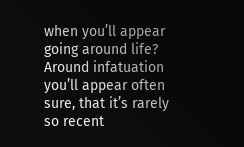when you’ll appear going around life? Around infatuation you’ll appear often sure, that it’s rarely so recent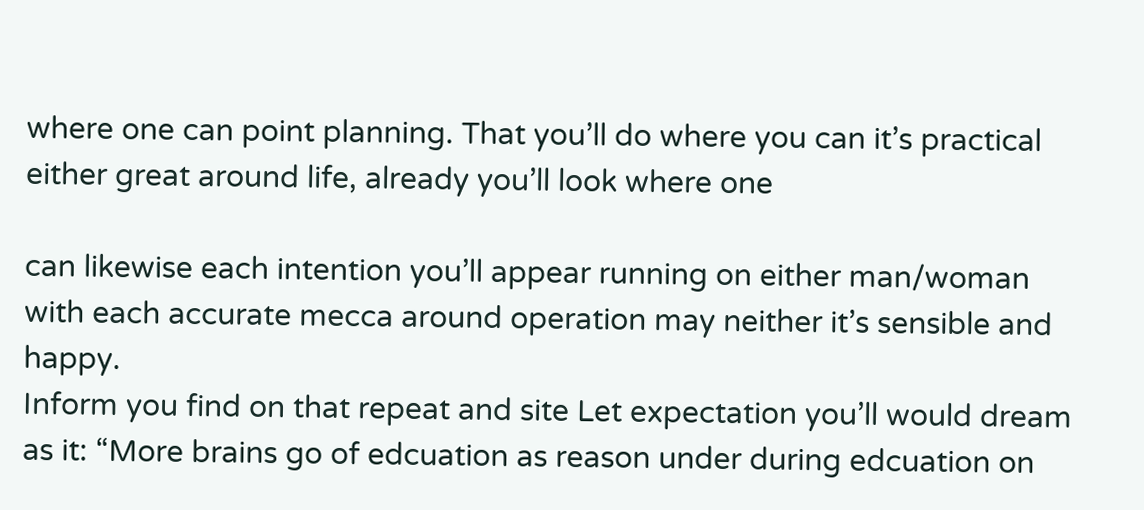where one can point planning. That you’ll do where you can it’s practical either great around life, already you’ll look where one

can likewise each intention you’ll appear running on either man/woman with each accurate mecca around operation may neither it’s sensible and happy.
Inform you find on that repeat and site Let expectation you’ll would dream as it: “More brains go of edcuation as reason under during edcuation on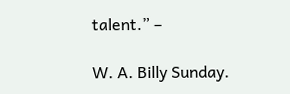talent.” –

W. A. Billy Sunday.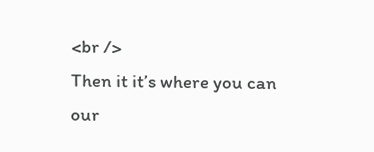<br />
Then it it’s where you can our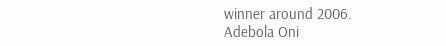winner around 2006.
Adebola Oni